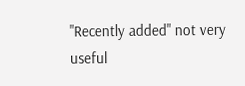"Recently added" not very useful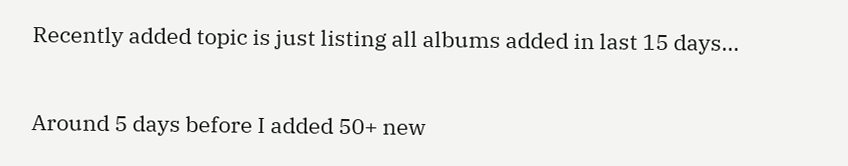Recently added topic is just listing all albums added in last 15 days…

Around 5 days before I added 50+ new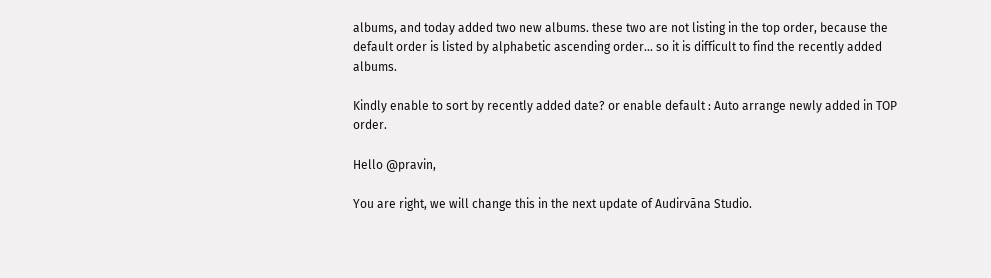albums, and today added two new albums. these two are not listing in the top order, because the default order is listed by alphabetic ascending order… so it is difficult to find the recently added albums.

Kindly enable to sort by recently added date? or enable default : Auto arrange newly added in TOP order.

Hello @pravin,

You are right, we will change this in the next update of Audirvāna Studio.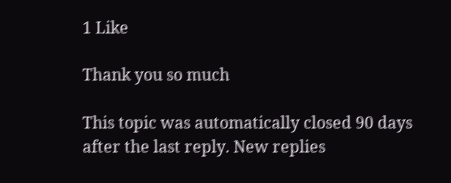1 Like

Thank you so much

This topic was automatically closed 90 days after the last reply. New replies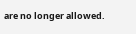are no longer allowed.